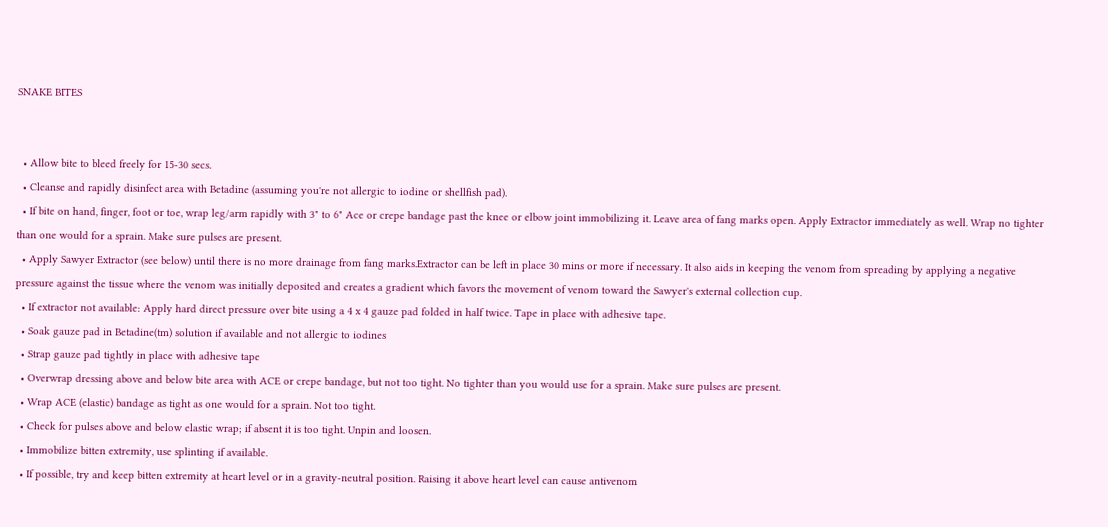SNAKE BITES


  • Allow bite to bleed freely for 15-30 secs.
  • Cleanse and rapidly disinfect area with Betadine (assuming you're not allergic to iodine or shellfish pad).
  • If bite on hand, finger, foot or toe, wrap leg/arm rapidly with 3" to 6" Ace or crepe bandage past the knee or elbow joint immobilizing it. Leave area of fang marks open. Apply Extractor immediately as well. Wrap no tighter than one would for a sprain. Make sure pulses are present.
  • Apply Sawyer Extractor (see below) until there is no more drainage from fang marks.Extractor can be left in place 30 mins or more if necessary. It also aids in keeping the venom from spreading by applying a negative pressure against the tissue where the venom was initially deposited and creates a gradient which favors the movement of venom toward the Sawyer's external collection cup.
  • If extractor not available: Apply hard direct pressure over bite using a 4 x 4 gauze pad folded in half twice. Tape in place with adhesive tape.
  • Soak gauze pad in Betadine(tm) solution if available and not allergic to iodines
  • Strap gauze pad tightly in place with adhesive tape
  • Overwrap dressing above and below bite area with ACE or crepe bandage, but not too tight. No tighter than you would use for a sprain. Make sure pulses are present.
  • Wrap ACE (elastic) bandage as tight as one would for a sprain. Not too tight.
  • Check for pulses above and below elastic wrap; if absent it is too tight. Unpin and loosen.
  • Immobilize bitten extremity, use splinting if available.
  • If possible, try and keep bitten extremity at heart level or in a gravity-neutral position. Raising it above heart level can cause antivenom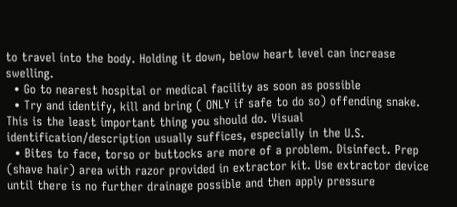to travel into the body. Holding it down, below heart level can increase swelling.
  • Go to nearest hospital or medical facility as soon as possible
  • Try and identify, kill and bring ( ONLY if safe to do so) offending snake. This is the least important thing you should do. Visual identification/description usually suffices, especially in the U.S.
  • Bites to face, torso or buttocks are more of a problem. Disinfect. Prep (shave hair) area with razor provided in extractor kit. Use extractor device until there is no further drainage possible and then apply pressure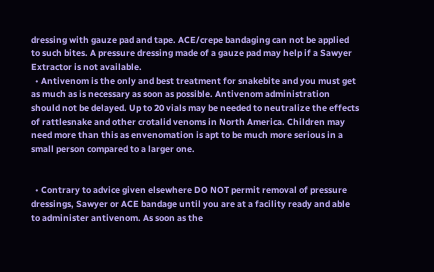dressing with gauze pad and tape. ACE/crepe bandaging can not be applied to such bites. A pressure dressing made of a gauze pad may help if a Sawyer Extractor is not available.
  • Antivenom is the only and best treatment for snakebite and you must get as much as is necessary as soon as possible. Antivenom administration should not be delayed. Up to 20 vials may be needed to neutralize the effects of rattlesnake and other crotalid venoms in North America. Children may need more than this as envenomation is apt to be much more serious in a small person compared to a larger one.


  • Contrary to advice given elsewhere DO NOT permit removal of pressure dressings, Sawyer or ACE bandage until you are at a facility ready and able to administer antivenom. As soon as the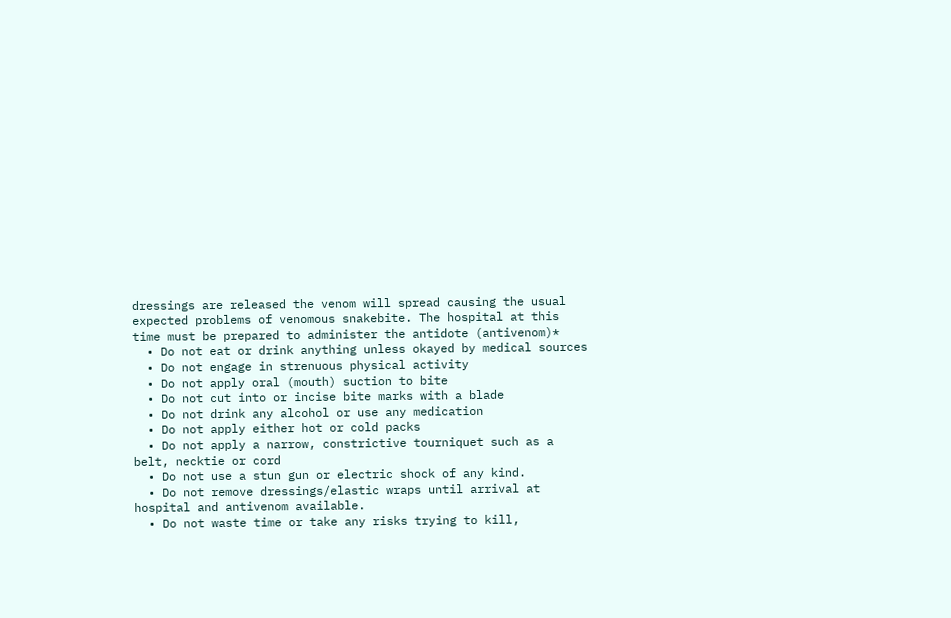dressings are released the venom will spread causing the usual expected problems of venomous snakebite. The hospital at this time must be prepared to administer the antidote (antivenom)*
  • Do not eat or drink anything unless okayed by medical sources
  • Do not engage in strenuous physical activity
  • Do not apply oral (mouth) suction to bite
  • Do not cut into or incise bite marks with a blade
  • Do not drink any alcohol or use any medication
  • Do not apply either hot or cold packs
  • Do not apply a narrow, constrictive tourniquet such as a belt, necktie or cord
  • Do not use a stun gun or electric shock of any kind.
  • Do not remove dressings/elastic wraps until arrival at hospital and antivenom available.
  • Do not waste time or take any risks trying to kill,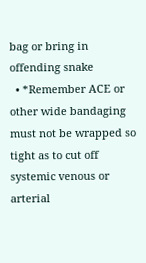bag or bring in offending snake
  • *Remember ACE or other wide bandaging must not be wrapped so tight as to cut off systemic venous or arterial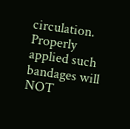circulation. Properly applied such bandages will NOT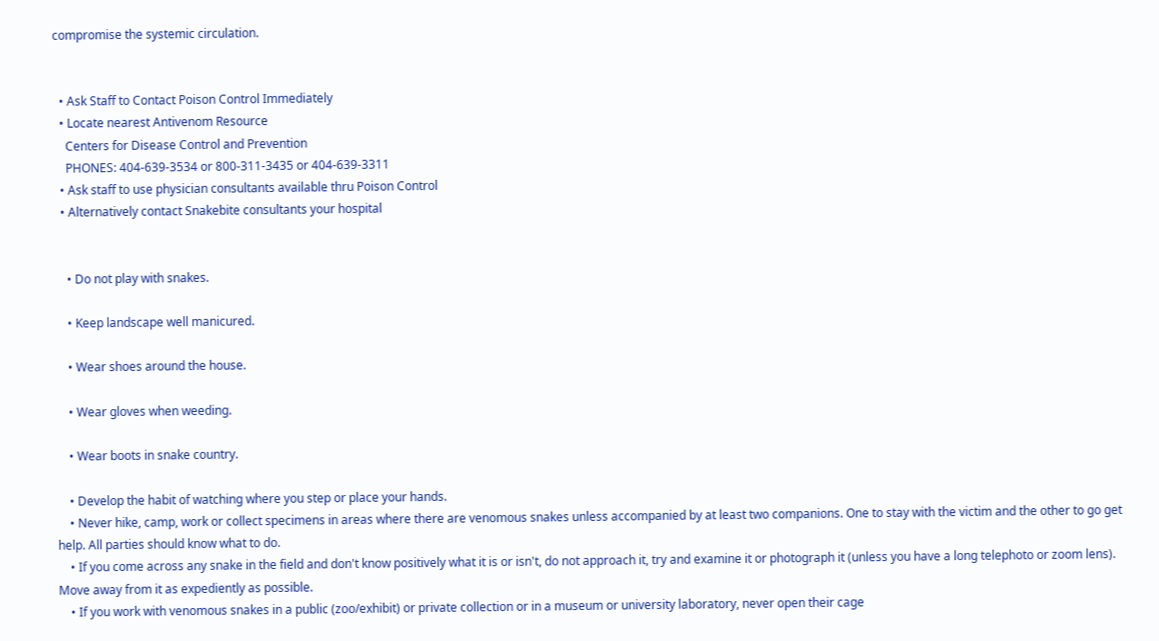compromise the systemic circulation.


  • Ask Staff to Contact Poison Control Immediately
  • Locate nearest Antivenom Resource
    Centers for Disease Control and Prevention
    PHONES: 404-639-3534 or 800-311-3435 or 404-639-3311
  • Ask staff to use physician consultants available thru Poison Control
  • Alternatively contact Snakebite consultants your hospital


    • Do not play with snakes.

    • Keep landscape well manicured.

    • Wear shoes around the house.

    • Wear gloves when weeding.

    • Wear boots in snake country.

    • Develop the habit of watching where you step or place your hands.
    • Never hike, camp, work or collect specimens in areas where there are venomous snakes unless accompanied by at least two companions. One to stay with the victim and the other to go get help. All parties should know what to do.
    • If you come across any snake in the field and don't know positively what it is or isn't, do not approach it, try and examine it or photograph it (unless you have a long telephoto or zoom lens). Move away from it as expediently as possible.
    • If you work with venomous snakes in a public (zoo/exhibit) or private collection or in a museum or university laboratory, never open their cage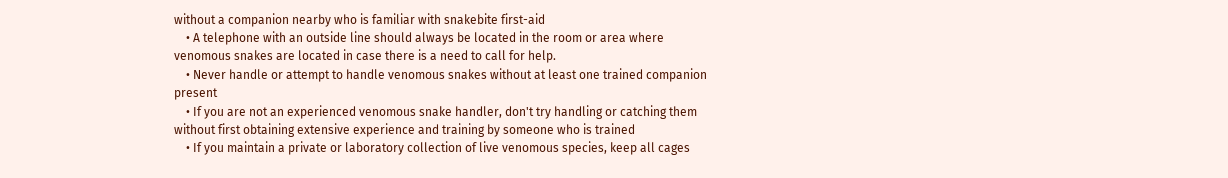without a companion nearby who is familiar with snakebite first-aid
    • A telephone with an outside line should always be located in the room or area where venomous snakes are located in case there is a need to call for help.
    • Never handle or attempt to handle venomous snakes without at least one trained companion present
    • If you are not an experienced venomous snake handler, don't try handling or catching them without first obtaining extensive experience and training by someone who is trained
    • If you maintain a private or laboratory collection of live venomous species, keep all cages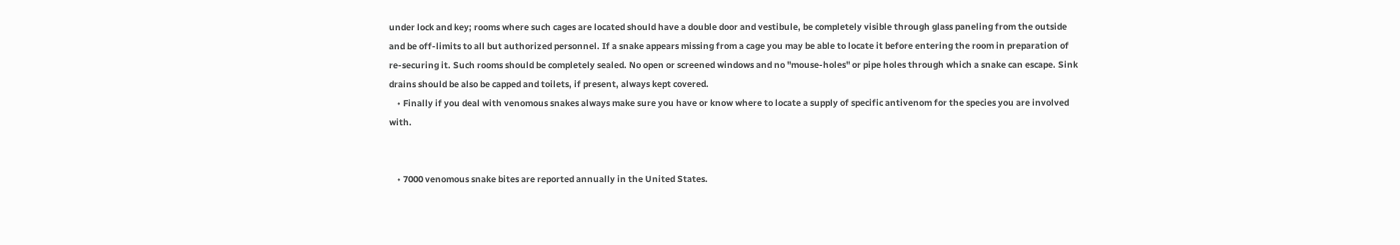under lock and key; rooms where such cages are located should have a double door and vestibule, be completely visible through glass paneling from the outside and be off-limits to all but authorized personnel. If a snake appears missing from a cage you may be able to locate it before entering the room in preparation of re-securing it. Such rooms should be completely sealed. No open or screened windows and no "mouse-holes" or pipe holes through which a snake can escape. Sink drains should be also be capped and toilets, if present, always kept covered.
    • Finally if you deal with venomous snakes always make sure you have or know where to locate a supply of specific antivenom for the species you are involved with.


    • 7000 venomous snake bites are reported annually in the United States.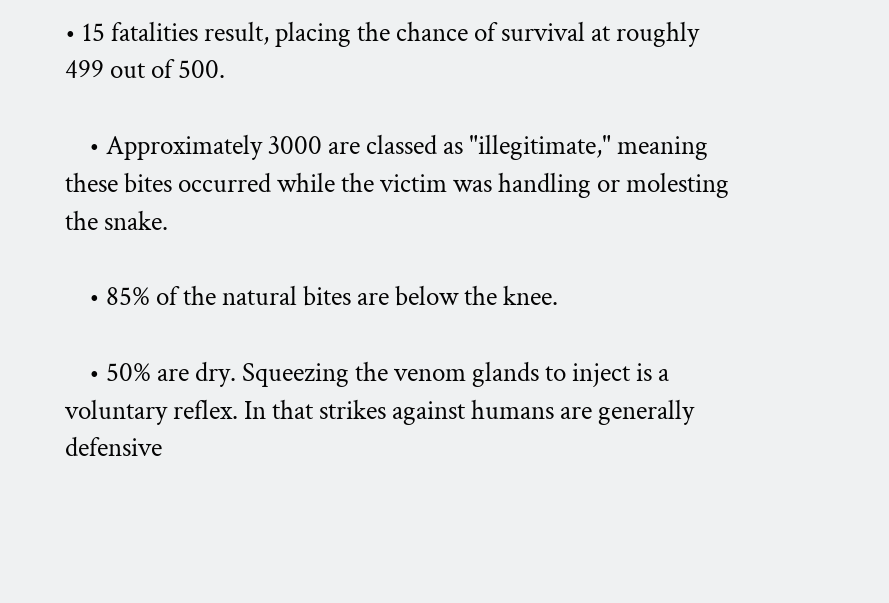• 15 fatalities result, placing the chance of survival at roughly 499 out of 500.

    • Approximately 3000 are classed as "illegitimate," meaning these bites occurred while the victim was handling or molesting the snake.

    • 85% of the natural bites are below the knee.

    • 50% are dry. Squeezing the venom glands to inject is a voluntary reflex. In that strikes against humans are generally defensive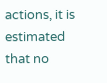actions, it is estimated that no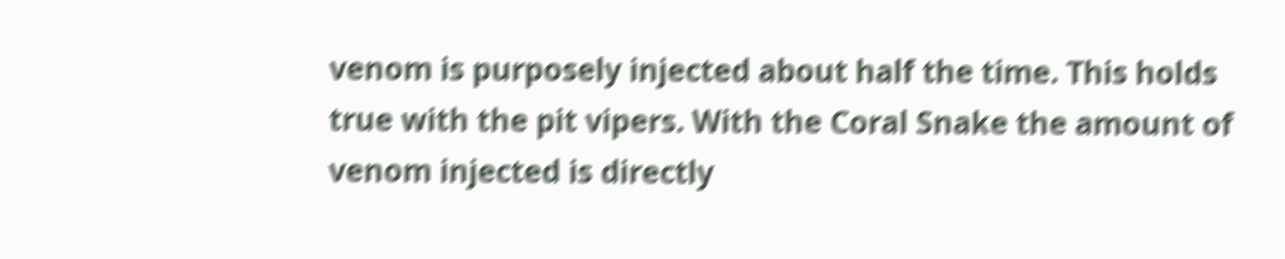venom is purposely injected about half the time. This holds true with the pit vipers. With the Coral Snake the amount of venom injected is directly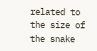related to the size of the snake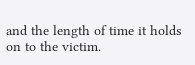and the length of time it holds on to the victim.